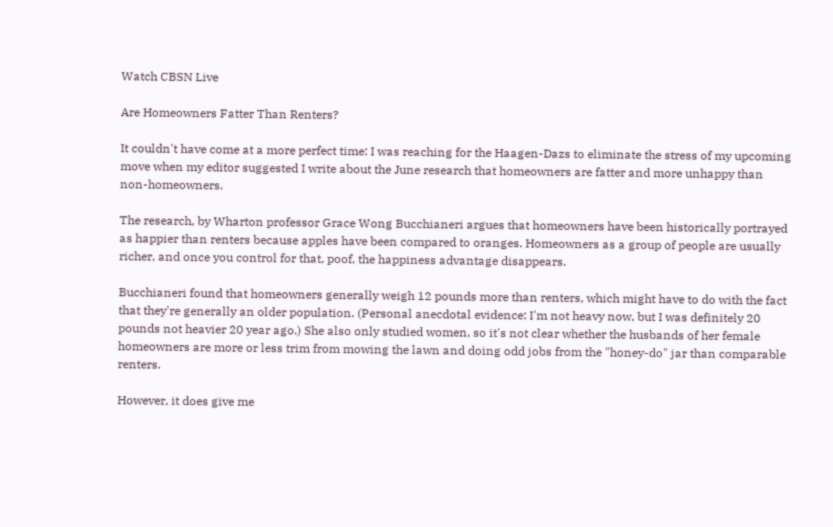Watch CBSN Live

Are Homeowners Fatter Than Renters?

It couldn't have come at a more perfect time: I was reaching for the Haagen-Dazs to eliminate the stress of my upcoming move when my editor suggested I write about the June research that homeowners are fatter and more unhappy than non-homeowners.

The research, by Wharton professor Grace Wong Bucchianeri argues that homeowners have been historically portrayed as happier than renters because apples have been compared to oranges. Homeowners as a group of people are usually richer, and once you control for that, poof, the happiness advantage disappears.

Bucchianeri found that homeowners generally weigh 12 pounds more than renters, which might have to do with the fact that they're generally an older population. (Personal anecdotal evidence: I'm not heavy now, but I was definitely 20 pounds not heavier 20 year ago.) She also only studied women, so it's not clear whether the husbands of her female homeowners are more or less trim from mowing the lawn and doing odd jobs from the "honey-do" jar than comparable renters.

However, it does give me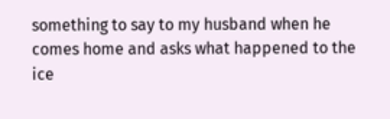something to say to my husband when he comes home and asks what happened to the ice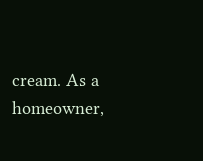cream. As a homeowner,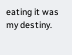eating it was my destiny.